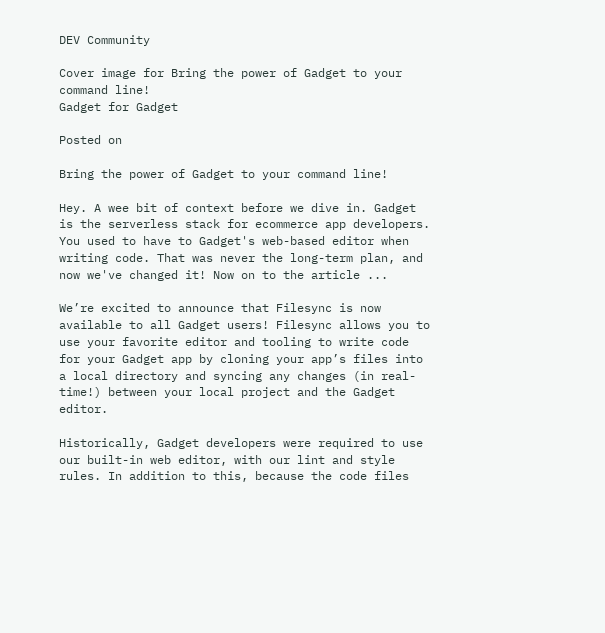DEV Community

Cover image for Bring the power of Gadget to your command line!
Gadget for Gadget

Posted on

Bring the power of Gadget to your command line!

Hey. A wee bit of context before we dive in. Gadget is the serverless stack for ecommerce app developers. You used to have to Gadget's web-based editor when writing code. That was never the long-term plan, and now we've changed it! Now on to the article ...

We’re excited to announce that Filesync is now available to all Gadget users! Filesync allows you to use your favorite editor and tooling to write code for your Gadget app by cloning your app’s files into a local directory and syncing any changes (in real-time!) between your local project and the Gadget editor.

Historically, Gadget developers were required to use our built-in web editor, with our lint and style rules. In addition to this, because the code files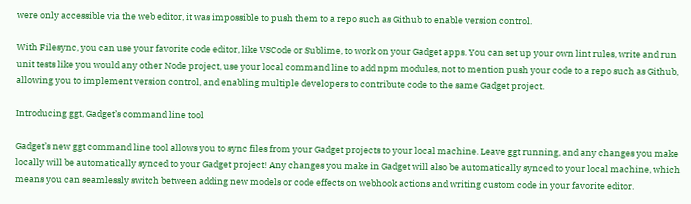were only accessible via the web editor, it was impossible to push them to a repo such as Github to enable version control.

With Filesync, you can use your favorite code editor, like VSCode or Sublime, to work on your Gadget apps. You can set up your own lint rules, write and run unit tests like you would any other Node project, use your local command line to add npm modules, not to mention push your code to a repo such as Github, allowing you to implement version control, and enabling multiple developers to contribute code to the same Gadget project.

Introducing ggt, Gadget’s command line tool

Gadget’s new ggt command line tool allows you to sync files from your Gadget projects to your local machine. Leave ggt running, and any changes you make locally will be automatically synced to your Gadget project! Any changes you make in Gadget will also be automatically synced to your local machine, which means you can seamlessly switch between adding new models or code effects on webhook actions and writing custom code in your favorite editor.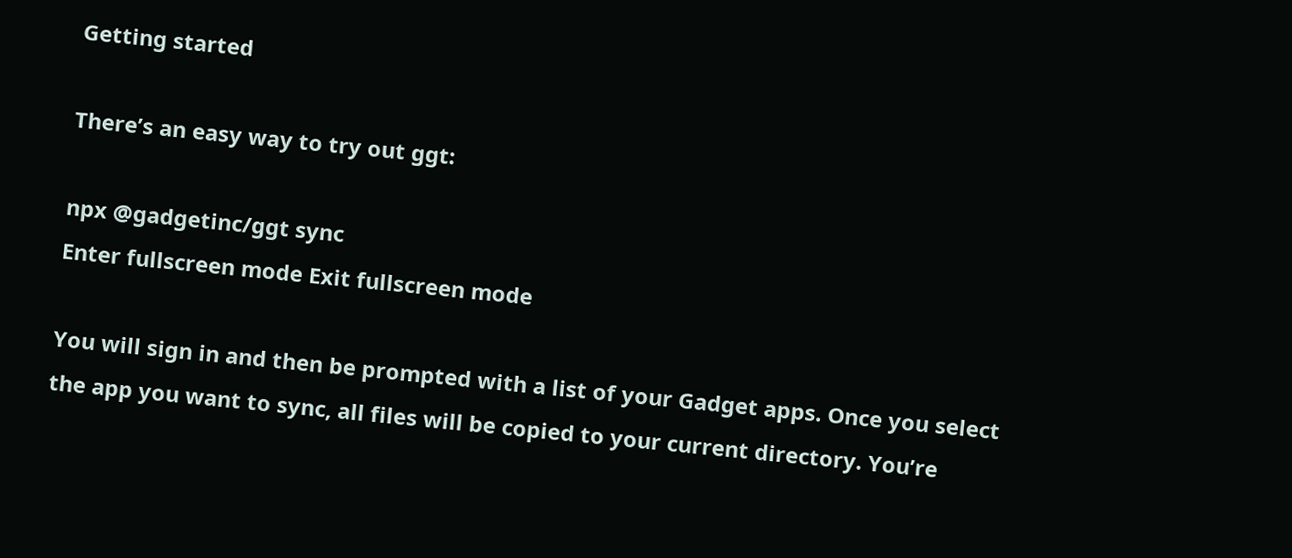Getting started

There’s an easy way to try out ggt:

npx @gadgetinc/ggt sync
Enter fullscreen mode Exit fullscreen mode

You will sign in and then be prompted with a list of your Gadget apps. Once you select the app you want to sync, all files will be copied to your current directory. You’re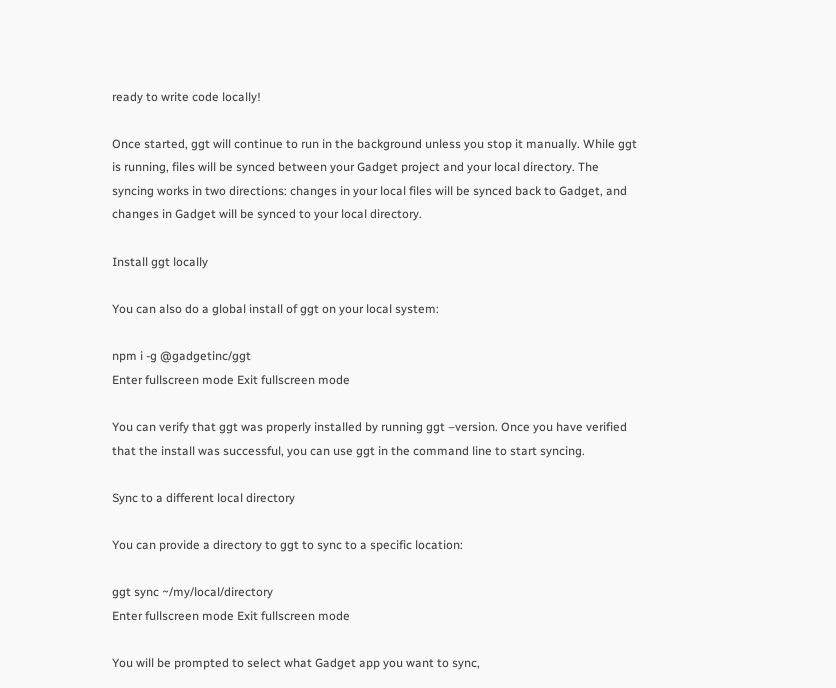ready to write code locally!

Once started, ggt will continue to run in the background unless you stop it manually. While ggt is running, files will be synced between your Gadget project and your local directory. The syncing works in two directions: changes in your local files will be synced back to Gadget, and changes in Gadget will be synced to your local directory.

Install ggt locally

You can also do a global install of ggt on your local system:

npm i -g @gadgetinc/ggt
Enter fullscreen mode Exit fullscreen mode

You can verify that ggt was properly installed by running ggt –version. Once you have verified that the install was successful, you can use ggt in the command line to start syncing.

Sync to a different local directory

You can provide a directory to ggt to sync to a specific location:

ggt sync ~/my/local/directory
Enter fullscreen mode Exit fullscreen mode

You will be prompted to select what Gadget app you want to sync,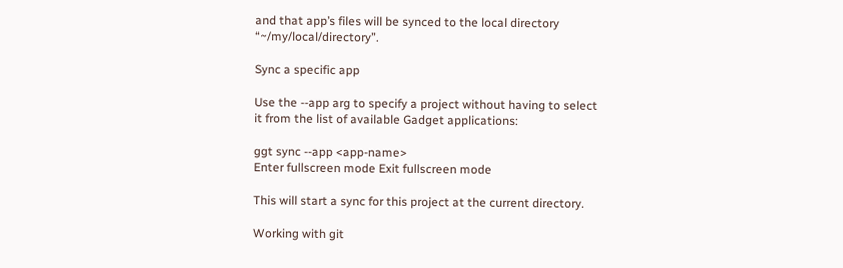and that app’s files will be synced to the local directory “~/my/local/directory”.

Sync a specific app

Use the --app arg to specify a project without having to select it from the list of available Gadget applications:

ggt sync --app <app-name>
Enter fullscreen mode Exit fullscreen mode

This will start a sync for this project at the current directory.

Working with git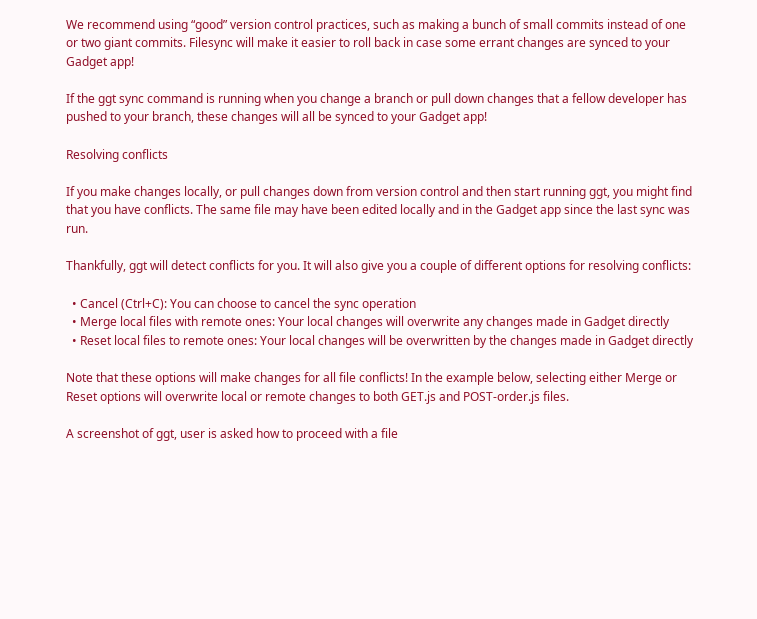We recommend using “good” version control practices, such as making a bunch of small commits instead of one or two giant commits. Filesync will make it easier to roll back in case some errant changes are synced to your Gadget app!

If the ggt sync command is running when you change a branch or pull down changes that a fellow developer has pushed to your branch, these changes will all be synced to your Gadget app!

Resolving conflicts

If you make changes locally, or pull changes down from version control and then start running ggt, you might find that you have conflicts. The same file may have been edited locally and in the Gadget app since the last sync was run.

Thankfully, ggt will detect conflicts for you. It will also give you a couple of different options for resolving conflicts:

  • Cancel (Ctrl+C): You can choose to cancel the sync operation
  • Merge local files with remote ones: Your local changes will overwrite any changes made in Gadget directly
  • Reset local files to remote ones: Your local changes will be overwritten by the changes made in Gadget directly

Note that these options will make changes for all file conflicts! In the example below, selecting either Merge or Reset options will overwrite local or remote changes to both GET.js and POST-order.js files.

A screenshot of ggt, user is asked how to proceed with a file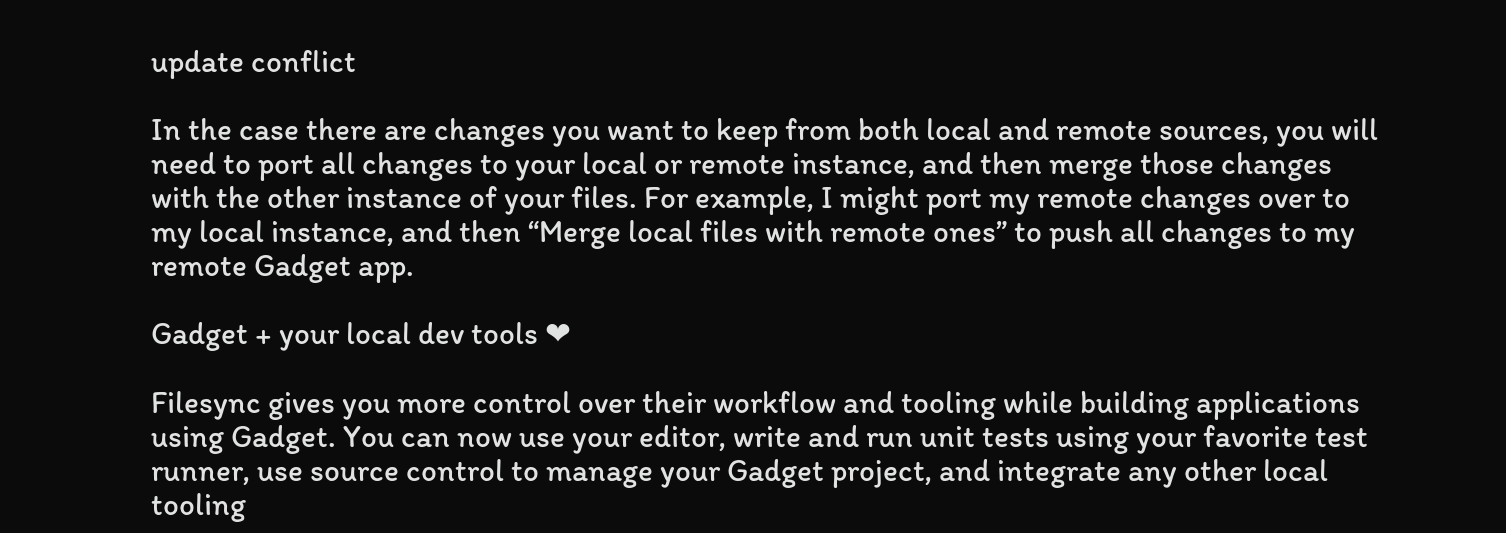update conflict

In the case there are changes you want to keep from both local and remote sources, you will need to port all changes to your local or remote instance, and then merge those changes with the other instance of your files. For example, I might port my remote changes over to my local instance, and then “Merge local files with remote ones” to push all changes to my remote Gadget app.

Gadget + your local dev tools ❤

Filesync gives you more control over their workflow and tooling while building applications using Gadget. You can now use your editor, write and run unit tests using your favorite test runner, use source control to manage your Gadget project, and integrate any other local tooling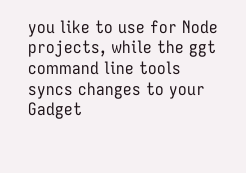you like to use for Node projects, while the ggt command line tools syncs changes to your Gadget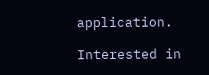application.

Interested in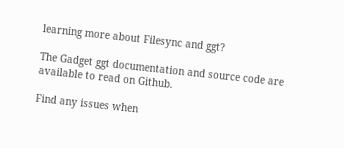learning more about Filesync and ggt?

The Gadget ggt documentation and source code are available to read on Github.

Find any issues when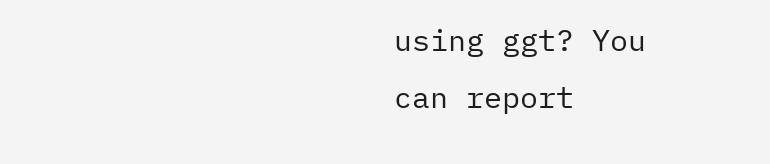using ggt? You can report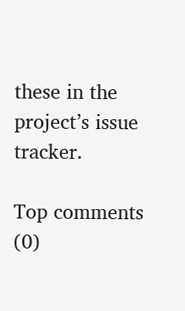these in the project’s issue tracker.

Top comments (0)